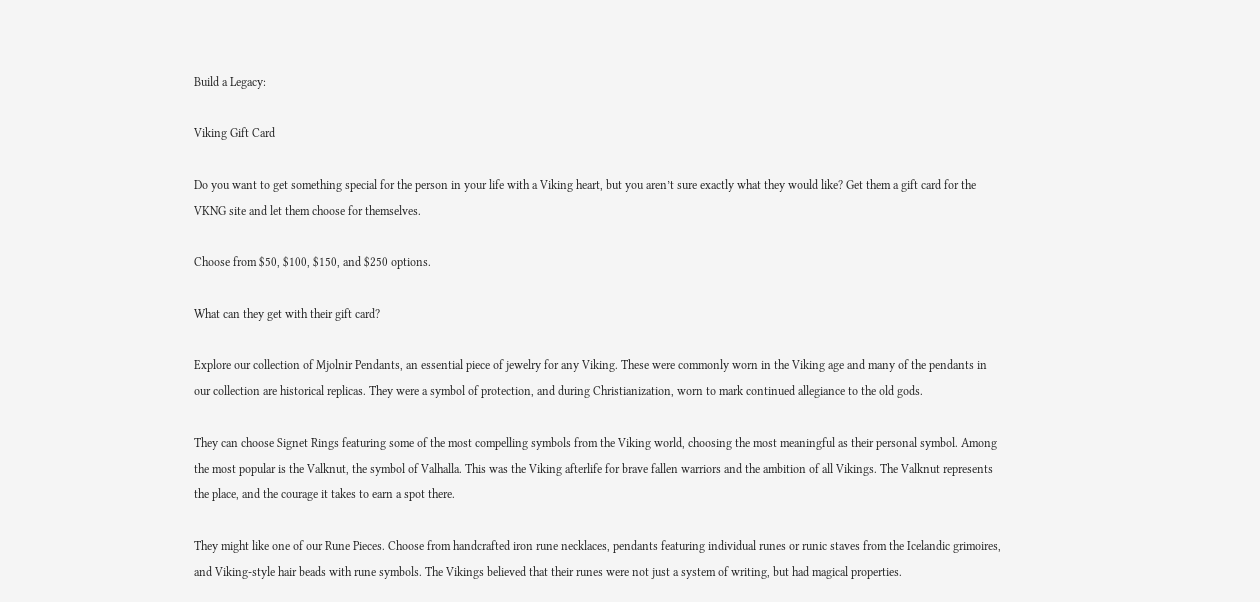Build a Legacy:

Viking Gift Card

Do you want to get something special for the person in your life with a Viking heart, but you aren’t sure exactly what they would like? Get them a gift card for the VKNG site and let them choose for themselves.

Choose from $50, $100, $150, and $250 options.

What can they get with their gift card?

Explore our collection of Mjolnir Pendants, an essential piece of jewelry for any Viking. These were commonly worn in the Viking age and many of the pendants in our collection are historical replicas. They were a symbol of protection, and during Christianization, worn to mark continued allegiance to the old gods.

They can choose Signet Rings featuring some of the most compelling symbols from the Viking world, choosing the most meaningful as their personal symbol. Among the most popular is the Valknut, the symbol of Valhalla. This was the Viking afterlife for brave fallen warriors and the ambition of all Vikings. The Valknut represents the place, and the courage it takes to earn a spot there.

They might like one of our Rune Pieces. Choose from handcrafted iron rune necklaces, pendants featuring individual runes or runic staves from the Icelandic grimoires, and Viking-style hair beads with rune symbols. The Vikings believed that their runes were not just a system of writing, but had magical properties.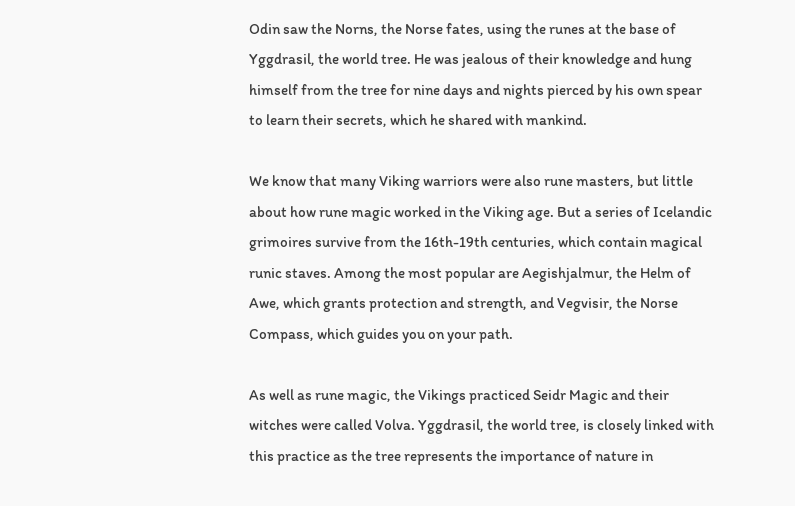Odin saw the Norns, the Norse fates, using the runes at the base of Yggdrasil, the world tree. He was jealous of their knowledge and hung himself from the tree for nine days and nights pierced by his own spear to learn their secrets, which he shared with mankind.

We know that many Viking warriors were also rune masters, but little about how rune magic worked in the Viking age. But a series of Icelandic grimoires survive from the 16th-19th centuries, which contain magical runic staves. Among the most popular are Aegishjalmur, the Helm of Awe, which grants protection and strength, and Vegvisir, the Norse Compass, which guides you on your path.

As well as rune magic, the Vikings practiced Seidr Magic and their witches were called Volva. Yggdrasil, the world tree, is closely linked with this practice as the tree represents the importance of nature in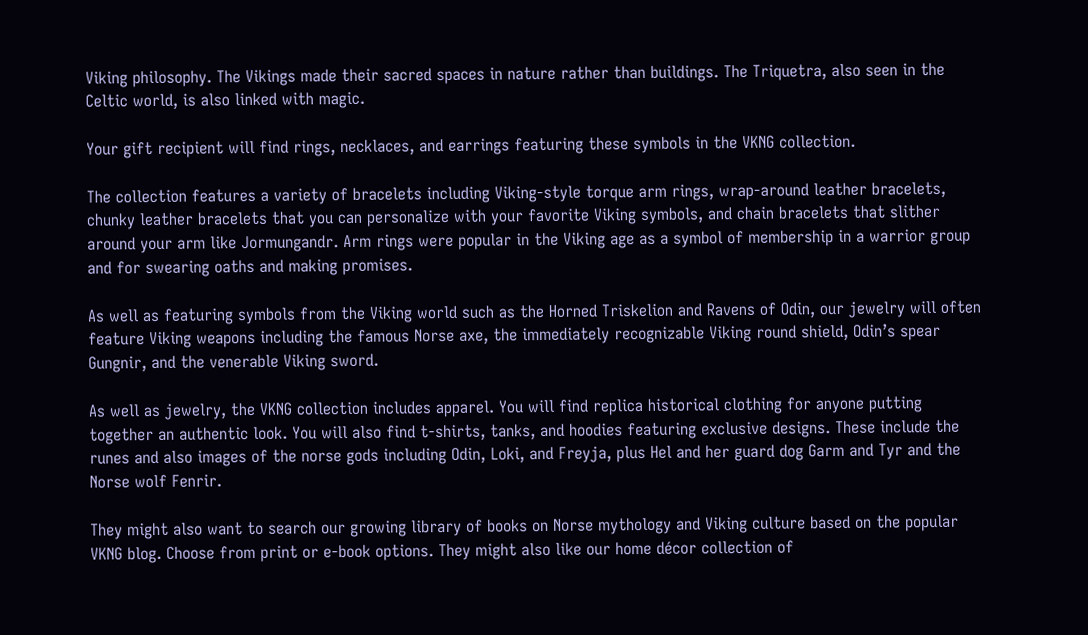Viking philosophy. The Vikings made their sacred spaces in nature rather than buildings. The Triquetra, also seen in the Celtic world, is also linked with magic.

Your gift recipient will find rings, necklaces, and earrings featuring these symbols in the VKNG collection.

The collection features a variety of bracelets including Viking-style torque arm rings, wrap-around leather bracelets, chunky leather bracelets that you can personalize with your favorite Viking symbols, and chain bracelets that slither around your arm like Jormungandr. Arm rings were popular in the Viking age as a symbol of membership in a warrior group and for swearing oaths and making promises.

As well as featuring symbols from the Viking world such as the Horned Triskelion and Ravens of Odin, our jewelry will often feature Viking weapons including the famous Norse axe, the immediately recognizable Viking round shield, Odin’s spear Gungnir, and the venerable Viking sword.

As well as jewelry, the VKNG collection includes apparel. You will find replica historical clothing for anyone putting together an authentic look. You will also find t-shirts, tanks, and hoodies featuring exclusive designs. These include the runes and also images of the norse gods including Odin, Loki, and Freyja, plus Hel and her guard dog Garm and Tyr and the Norse wolf Fenrir.

They might also want to search our growing library of books on Norse mythology and Viking culture based on the popular VKNG blog. Choose from print or e-book options. They might also like our home décor collection of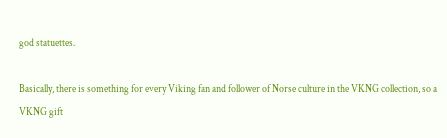god statuettes.

Basically, there is something for every Viking fan and follower of Norse culture in the VKNG collection, so a VKNG gift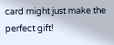card might just make the perfect gift!